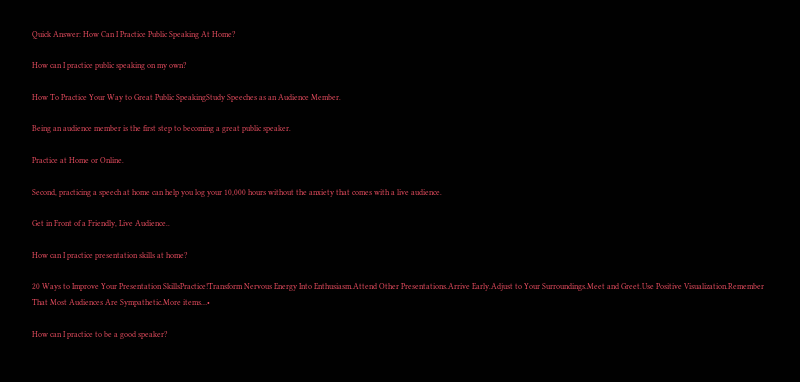Quick Answer: How Can I Practice Public Speaking At Home?

How can I practice public speaking on my own?

How To Practice Your Way to Great Public SpeakingStudy Speeches as an Audience Member.

Being an audience member is the first step to becoming a great public speaker.

Practice at Home or Online.

Second, practicing a speech at home can help you log your 10,000 hours without the anxiety that comes with a live audience.

Get in Front of a Friendly, Live Audience..

How can I practice presentation skills at home?

20 Ways to Improve Your Presentation SkillsPractice!Transform Nervous Energy Into Enthusiasm.Attend Other Presentations.Arrive Early.Adjust to Your Surroundings.Meet and Greet.Use Positive Visualization.Remember That Most Audiences Are Sympathetic.More items…•

How can I practice to be a good speaker?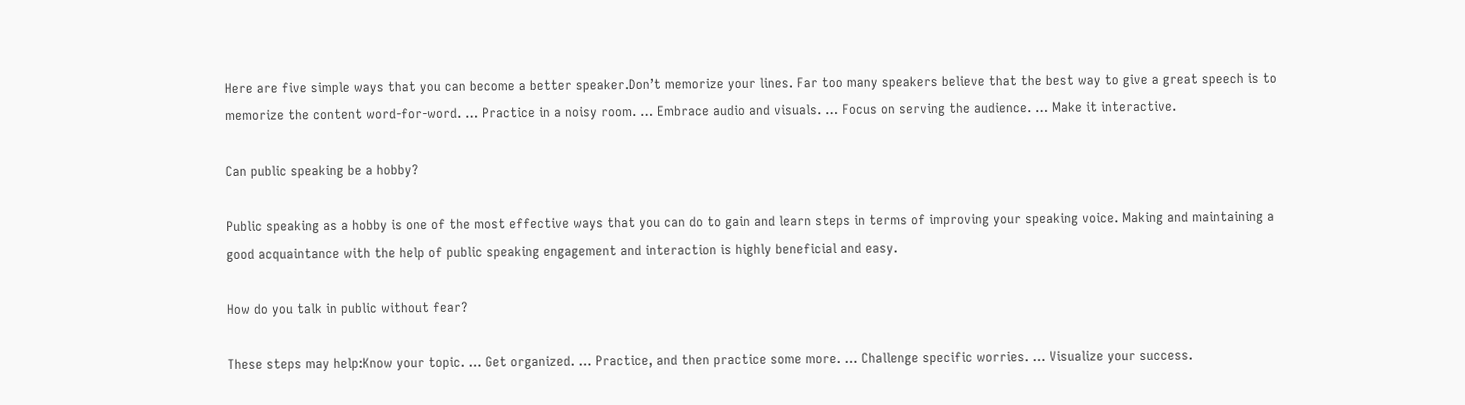Here are five simple ways that you can become a better speaker.Don’t memorize your lines. Far too many speakers believe that the best way to give a great speech is to memorize the content word-for-word. … Practice in a noisy room. … Embrace audio and visuals. … Focus on serving the audience. … Make it interactive.

Can public speaking be a hobby?

Public speaking as a hobby is one of the most effective ways that you can do to gain and learn steps in terms of improving your speaking voice. Making and maintaining a good acquaintance with the help of public speaking engagement and interaction is highly beneficial and easy.

How do you talk in public without fear?

These steps may help:Know your topic. … Get organized. … Practice, and then practice some more. … Challenge specific worries. … Visualize your success.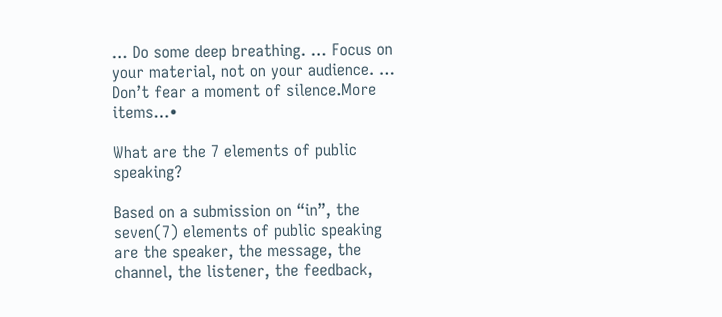… Do some deep breathing. … Focus on your material, not on your audience. … Don’t fear a moment of silence.More items…•

What are the 7 elements of public speaking?

Based on a submission on “in”, the seven(7) elements of public speaking are the speaker, the message, the channel, the listener, the feedback,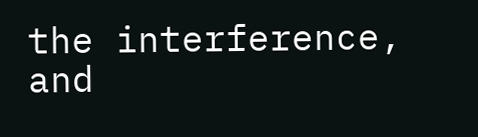the interference, and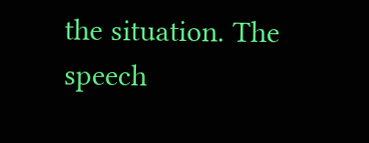the situation. The speech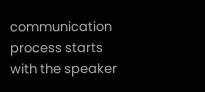communication process starts with the speaker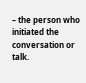– the person who initiated the conversation or talk.